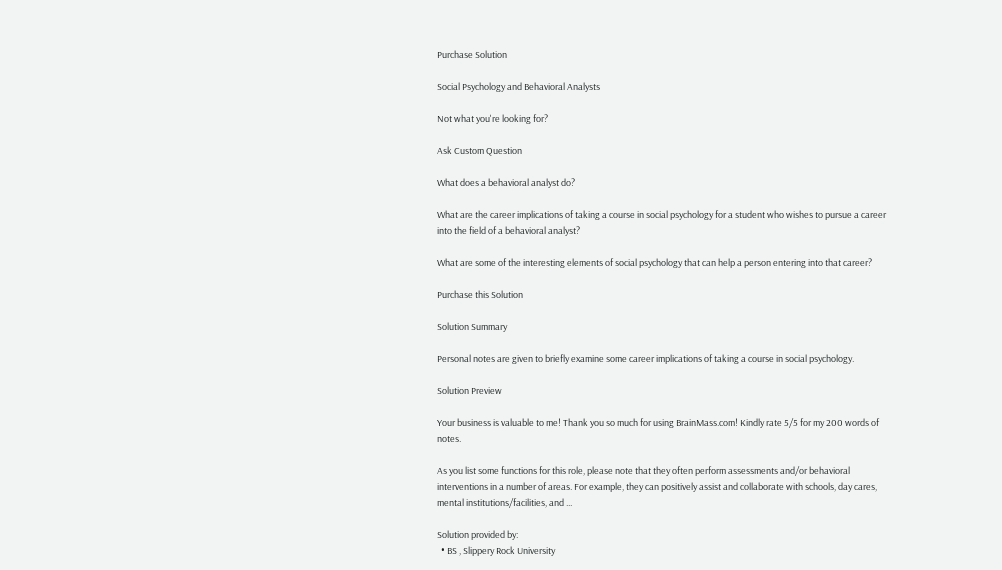Purchase Solution

Social Psychology and Behavioral Analysts

Not what you're looking for?

Ask Custom Question

What does a behavioral analyst do?

What are the career implications of taking a course in social psychology for a student who wishes to pursue a career into the field of a behavioral analyst?

What are some of the interesting elements of social psychology that can help a person entering into that career?

Purchase this Solution

Solution Summary

Personal notes are given to briefly examine some career implications of taking a course in social psychology.

Solution Preview

Your business is valuable to me! Thank you so much for using BrainMass.com! Kindly rate 5/5 for my 200 words of notes.

As you list some functions for this role, please note that they often perform assessments and/or behavioral interventions in a number of areas. For example, they can positively assist and collaborate with schools, day cares, mental institutions/facilities, and ...

Solution provided by:
  • BS , Slippery Rock University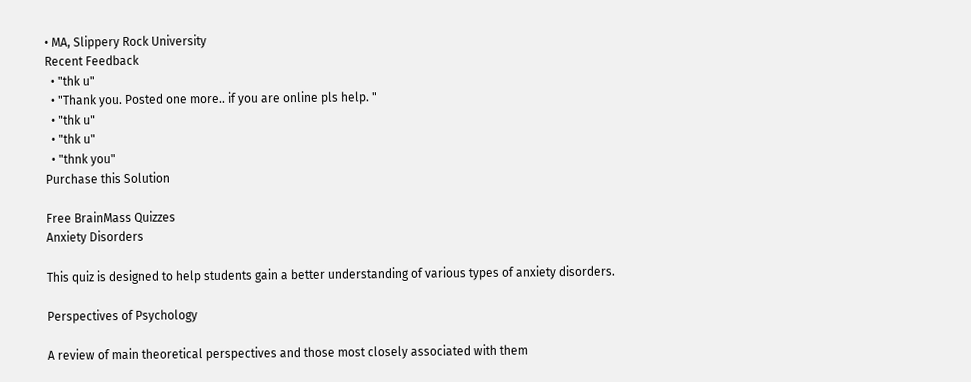• MA, Slippery Rock University
Recent Feedback
  • "thk u"
  • "Thank you. Posted one more.. if you are online pls help. "
  • "thk u"
  • "thk u"
  • "thnk you"
Purchase this Solution

Free BrainMass Quizzes
Anxiety Disorders

This quiz is designed to help students gain a better understanding of various types of anxiety disorders.

Perspectives of Psychology

A review of main theoretical perspectives and those most closely associated with them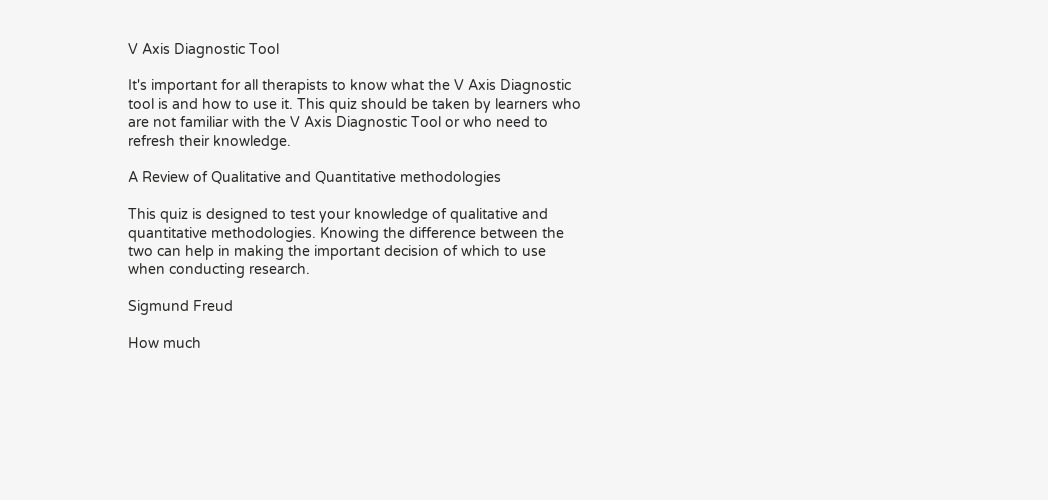V Axis Diagnostic Tool

It's important for all therapists to know what the V Axis Diagnostic tool is and how to use it. This quiz should be taken by learners who are not familiar with the V Axis Diagnostic Tool or who need to refresh their knowledge.

A Review of Qualitative and Quantitative methodologies

This quiz is designed to test your knowledge of qualitative and quantitative methodologies. Knowing the difference between the two can help in making the important decision of which to use when conducting research.

Sigmund Freud

How much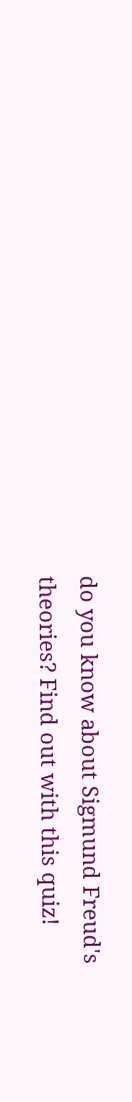do you know about Sigmund Freud's theories? Find out with this quiz!